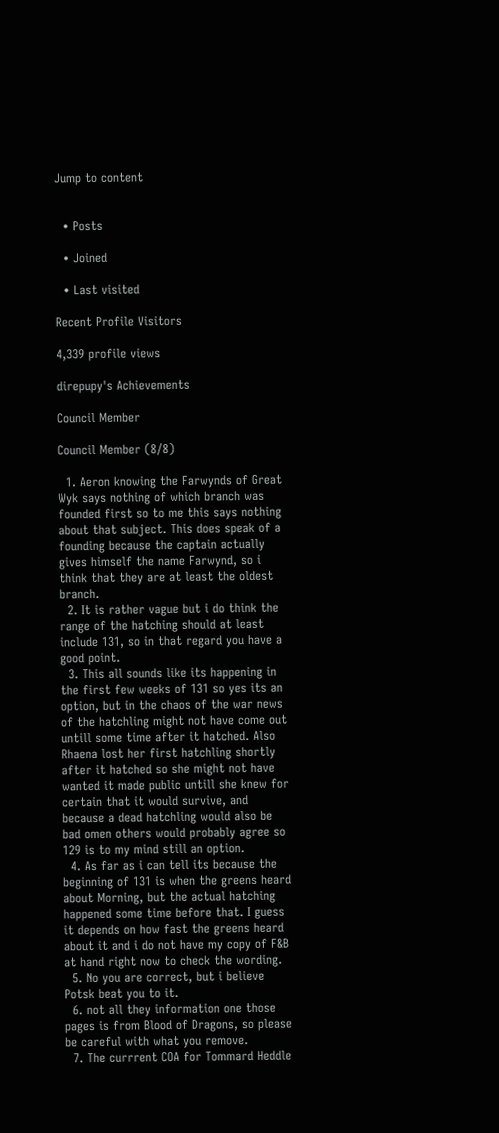Jump to content


  • Posts

  • Joined

  • Last visited

Recent Profile Visitors

4,339 profile views

direpupy's Achievements

Council Member

Council Member (8/8)

  1. Aeron knowing the Farwynds of Great Wyk says nothing of which branch was founded first so to me this says nothing about that subject. This does speak of a founding because the captain actually gives himself the name Farwynd, so i think that they are at least the oldest branch.
  2. It is rather vague but i do think the range of the hatching should at least include 131, so in that regard you have a good point.
  3. This all sounds like its happening in the first few weeks of 131 so yes its an option, but in the chaos of the war news of the hatchling might not have come out untill some time after it hatched. Also Rhaena lost her first hatchling shortly after it hatched so she might not have wanted it made public untill she knew for certain that it would survive, and because a dead hatchling would also be bad omen others would probably agree so 129 is to my mind still an option.
  4. As far as i can tell its because the beginning of 131 is when the greens heard about Morning, but the actual hatching happened some time before that. I guess it depends on how fast the greens heard about it and i do not have my copy of F&B at hand right now to check the wording.
  5. No you are correct, but i believe Potsk beat you to it.
  6. not all they information one those pages is from Blood of Dragons, so please be careful with what you remove.
  7. The currrent COA for Tommard Heddle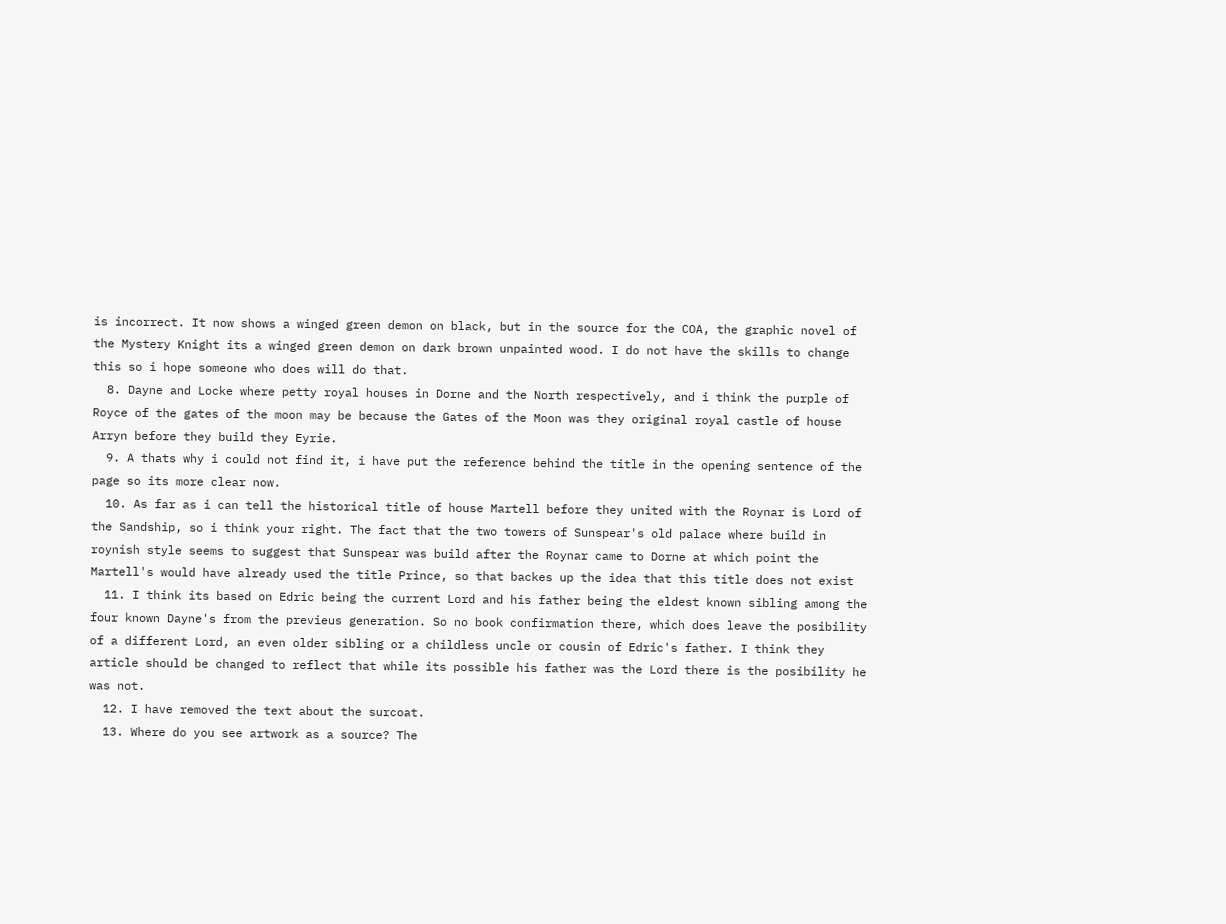is incorrect. It now shows a winged green demon on black, but in the source for the COA, the graphic novel of the Mystery Knight its a winged green demon on dark brown unpainted wood. I do not have the skills to change this so i hope someone who does will do that.
  8. Dayne and Locke where petty royal houses in Dorne and the North respectively, and i think the purple of Royce of the gates of the moon may be because the Gates of the Moon was they original royal castle of house Arryn before they build they Eyrie.
  9. A thats why i could not find it, i have put the reference behind the title in the opening sentence of the page so its more clear now.
  10. As far as i can tell the historical title of house Martell before they united with the Roynar is Lord of the Sandship, so i think your right. The fact that the two towers of Sunspear's old palace where build in roynish style seems to suggest that Sunspear was build after the Roynar came to Dorne at which point the Martell's would have already used the title Prince, so that backes up the idea that this title does not exist
  11. I think its based on Edric being the current Lord and his father being the eldest known sibling among the four known Dayne's from the previeus generation. So no book confirmation there, which does leave the posibility of a different Lord, an even older sibling or a childless uncle or cousin of Edric's father. I think they article should be changed to reflect that while its possible his father was the Lord there is the posibility he was not.
  12. I have removed the text about the surcoat.
  13. Where do you see artwork as a source? The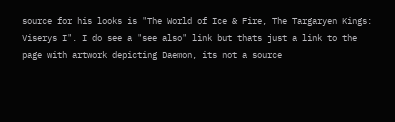source for his looks is "The World of Ice & Fire, The Targaryen Kings: Viserys I". I do see a "see also" link but thats just a link to the page with artwork depicting Daemon, its not a source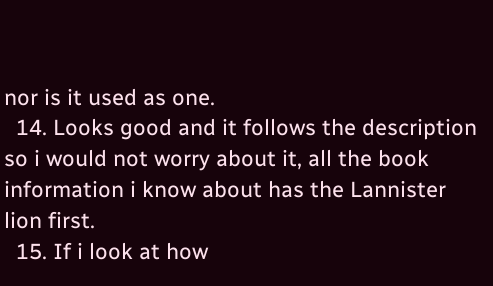nor is it used as one.
  14. Looks good and it follows the description so i would not worry about it, all the book information i know about has the Lannister lion first.
  15. If i look at how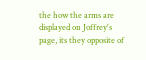the how the arms are displayed on Joffrey's page, its they opposite of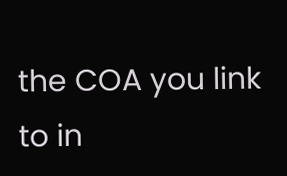the COA you link to in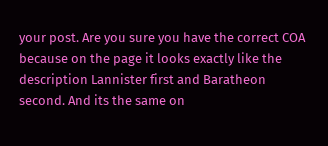your post. Are you sure you have the correct COA because on the page it looks exactly like the description Lannister first and Baratheon second. And its the same on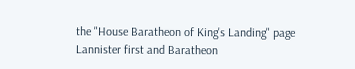the "House Baratheon of King's Landing" page Lannister first and Baratheon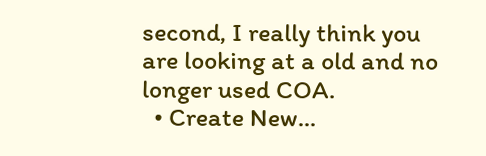second, I really think you are looking at a old and no longer used COA.
  • Create New...